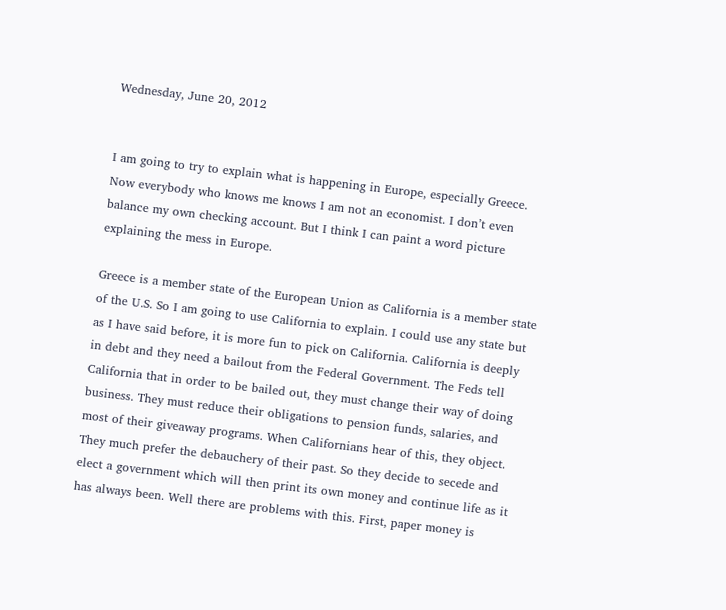Wednesday, June 20, 2012


I am going to try to explain what is happening in Europe, especially Greece. Now everybody who knows me knows I am not an economist. I don’t even balance my own checking account. But I think I can paint a word picture explaining the mess in Europe.

Greece is a member state of the European Union as California is a member state of the U.S. So I am going to use California to explain. I could use any state but as I have said before, it is more fun to pick on California. California is deeply in debt and they need a bailout from the Federal Government. The Feds tell California that in order to be bailed out, they must change their way of doing business. They must reduce their obligations to pension funds, salaries, and most of their giveaway programs. When Californians hear of this, they object. They much prefer the debauchery of their past. So they decide to secede and elect a government which will then print its own money and continue life as it has always been. Well there are problems with this. First, paper money is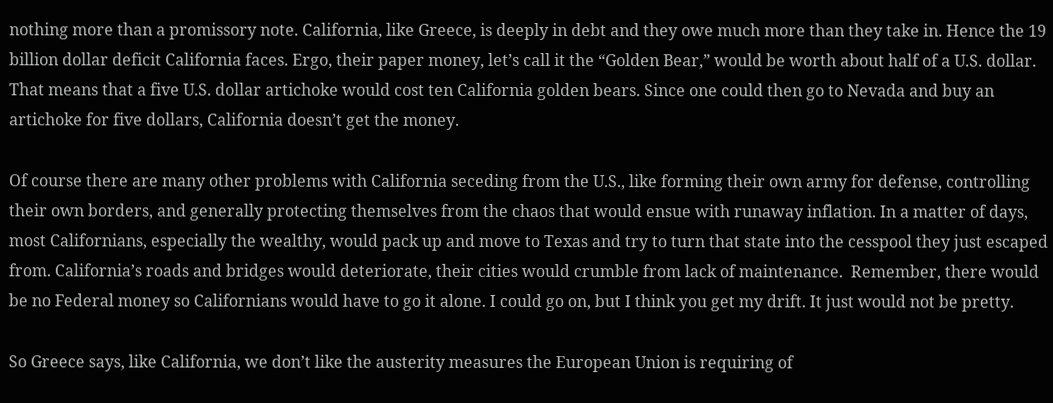nothing more than a promissory note. California, like Greece, is deeply in debt and they owe much more than they take in. Hence the 19 billion dollar deficit California faces. Ergo, their paper money, let’s call it the “Golden Bear,” would be worth about half of a U.S. dollar. That means that a five U.S. dollar artichoke would cost ten California golden bears. Since one could then go to Nevada and buy an artichoke for five dollars, California doesn’t get the money.

Of course there are many other problems with California seceding from the U.S., like forming their own army for defense, controlling their own borders, and generally protecting themselves from the chaos that would ensue with runaway inflation. In a matter of days, most Californians, especially the wealthy, would pack up and move to Texas and try to turn that state into the cesspool they just escaped from. California’s roads and bridges would deteriorate, their cities would crumble from lack of maintenance.  Remember, there would be no Federal money so Californians would have to go it alone. I could go on, but I think you get my drift. It just would not be pretty.

So Greece says, like California, we don’t like the austerity measures the European Union is requiring of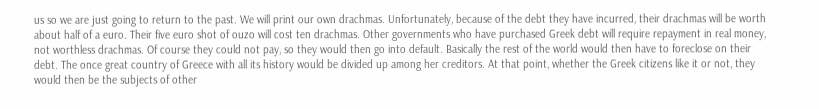us so we are just going to return to the past. We will print our own drachmas. Unfortunately, because of the debt they have incurred, their drachmas will be worth about half of a euro. Their five euro shot of ouzo will cost ten drachmas. Other governments who have purchased Greek debt will require repayment in real money, not worthless drachmas. Of course they could not pay, so they would then go into default. Basically the rest of the world would then have to foreclose on their debt. The once great country of Greece with all its history would be divided up among her creditors. At that point, whether the Greek citizens like it or not, they would then be the subjects of other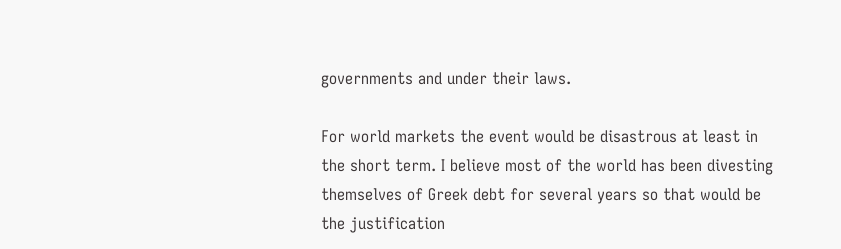governments and under their laws.

For world markets the event would be disastrous at least in the short term. I believe most of the world has been divesting themselves of Greek debt for several years so that would be the justification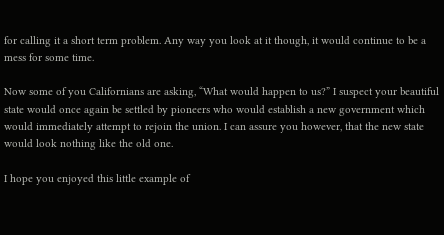for calling it a short term problem. Any way you look at it though, it would continue to be a mess for some time.

Now some of you Californians are asking, “What would happen to us?” I suspect your beautiful state would once again be settled by pioneers who would establish a new government which would immediately attempt to rejoin the union. I can assure you however, that the new state would look nothing like the old one.

I hope you enjoyed this little example of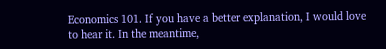Economics 101. If you have a better explanation, I would love to hear it. In the meantime,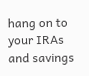hang on to your IRAs and savings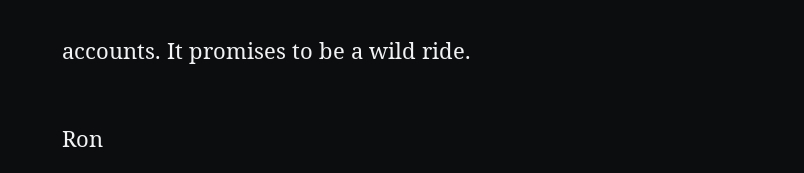accounts. It promises to be a wild ride.

Ron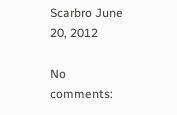Scarbro June 20, 2012

No comments: